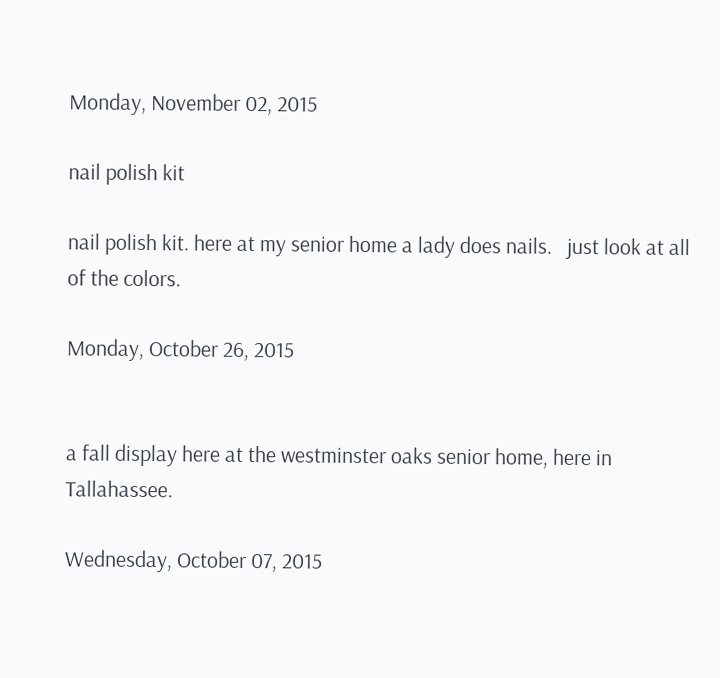Monday, November 02, 2015

nail polish kit

nail polish kit. here at my senior home a lady does nails.   just look at all of the colors.

Monday, October 26, 2015


a fall display here at the westminster oaks senior home, here in Tallahassee.

Wednesday, October 07, 2015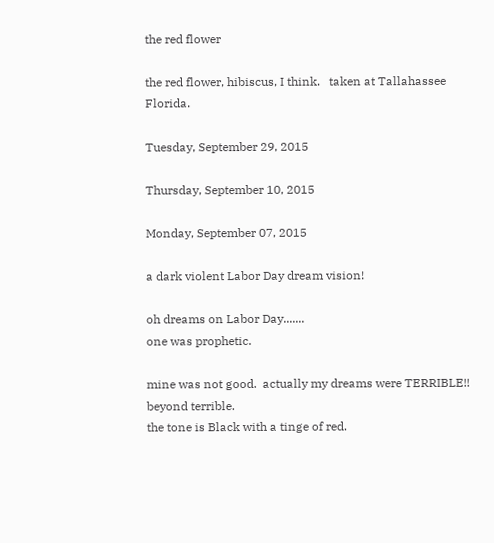the red flower

the red flower, hibiscus, I think.   taken at Tallahassee Florida.

Tuesday, September 29, 2015

Thursday, September 10, 2015

Monday, September 07, 2015

a dark violent Labor Day dream vision!

oh dreams on Labor Day.......
one was prophetic.

mine was not good.  actually my dreams were TERRIBLE!!  beyond terrible.
the tone is Black with a tinge of red.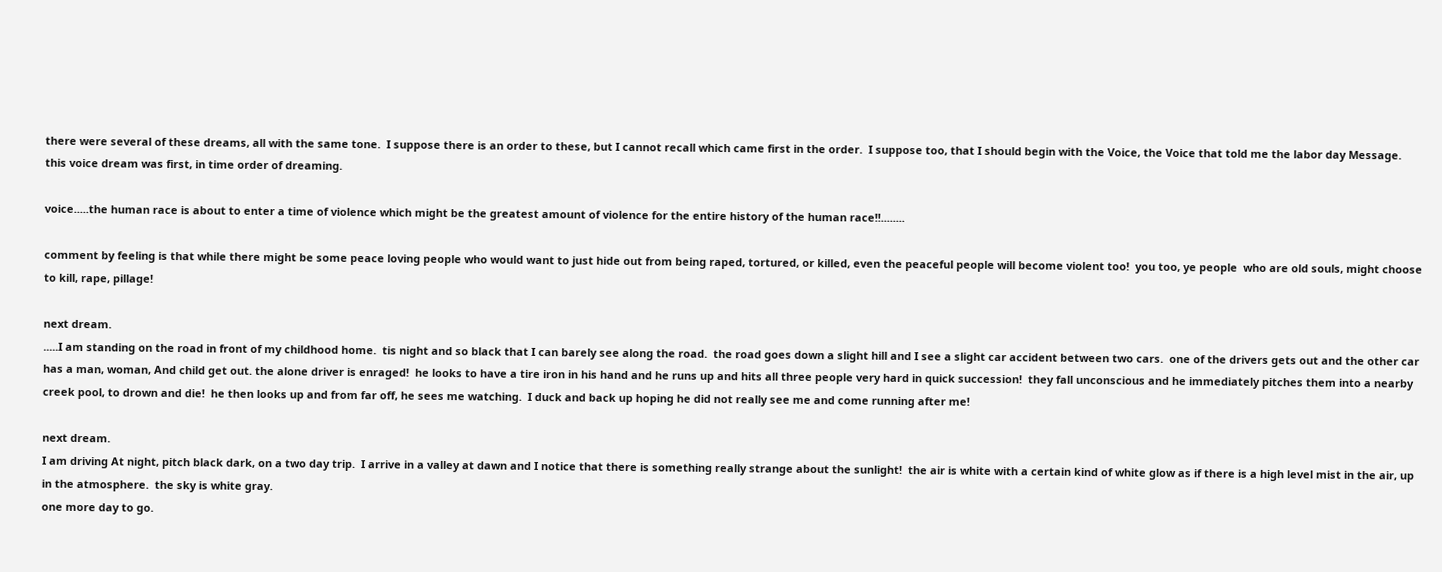there were several of these dreams, all with the same tone.  I suppose there is an order to these, but I cannot recall which came first in the order.  I suppose too, that I should begin with the Voice, the Voice that told me the labor day Message.  this voice dream was first, in time order of dreaming.

voice.....the human race is about to enter a time of violence which might be the greatest amount of violence for the entire history of the human race!!........

comment by feeling is that while there might be some peace loving people who would want to just hide out from being raped, tortured, or killed, even the peaceful people will become violent too!  you too, ye people  who are old souls, might choose to kill, rape, pillage!

next dream.
.....I am standing on the road in front of my childhood home.  tis night and so black that I can barely see along the road.  the road goes down a slight hill and I see a slight car accident between two cars.  one of the drivers gets out and the other car has a man, woman, And child get out. the alone driver is enraged!  he looks to have a tire iron in his hand and he runs up and hits all three people very hard in quick succession!  they fall unconscious and he immediately pitches them into a nearby creek pool, to drown and die!  he then looks up and from far off, he sees me watching.  I duck and back up hoping he did not really see me and come running after me!

next dream.
I am driving At night, pitch black dark, on a two day trip.  I arrive in a valley at dawn and I notice that there is something really strange about the sunlight!  the air is white with a certain kind of white glow as if there is a high level mist in the air, up in the atmosphere.  the sky is white gray.
one more day to go.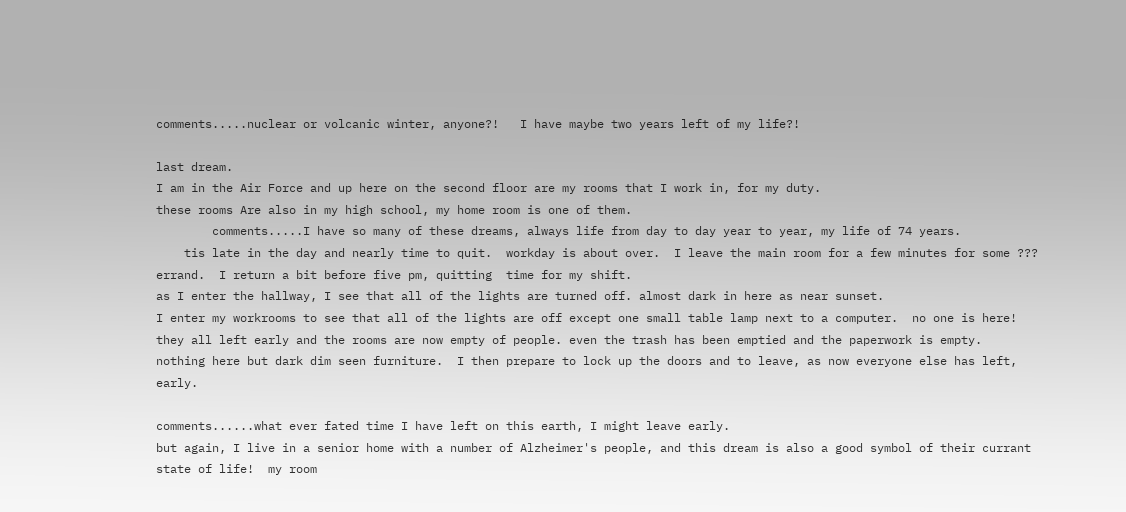comments.....nuclear or volcanic winter, anyone?!   I have maybe two years left of my life?!

last dream.
I am in the Air Force and up here on the second floor are my rooms that I work in, for my duty.
these rooms Are also in my high school, my home room is one of them.
        comments.....I have so many of these dreams, always life from day to day year to year, my life of 74 years.
    tis late in the day and nearly time to quit.  workday is about over.  I leave the main room for a few minutes for some ??? errand.  I return a bit before five pm, quitting  time for my shift.
as I enter the hallway, I see that all of the lights are turned off. almost dark in here as near sunset.
I enter my workrooms to see that all of the lights are off except one small table lamp next to a computer.  no one is here!  they all left early and the rooms are now empty of people. even the trash has been emptied and the paperwork is empty.  nothing here but dark dim seen furniture.  I then prepare to lock up the doors and to leave, as now everyone else has left, early.

comments......what ever fated time I have left on this earth, I might leave early.
but again, I live in a senior home with a number of Alzheimer's people, and this dream is also a good symbol of their currant state of life!  my room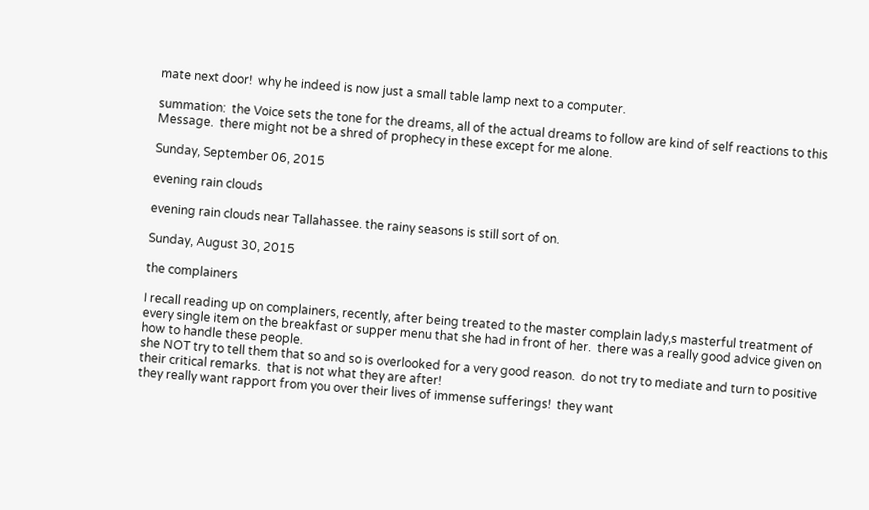mate next door!  why he indeed is now just a small table lamp next to a computer.

summation:  the Voice sets the tone for the dreams, all of the actual dreams to follow are kind of self reactions to this Message.  there might not be a shred of prophecy in these except for me alone.

Sunday, September 06, 2015

evening rain clouds

evening rain clouds near Tallahassee. the rainy seasons is still sort of on.

Sunday, August 30, 2015

the complainers

I recall reading up on complainers, recently, after being treated to the master complain lady,s masterful treatment of every single item on the breakfast or supper menu that she had in front of her.  there was a really good advice given on how to handle these people.
she NOT try to tell them that so and so is overlooked for a very good reason.  do not try to mediate and turn to positive their critical remarks.  that is not what they are after!
they really want rapport from you over their lives of immense sufferings!  they want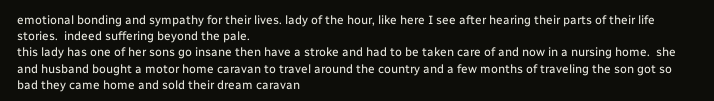emotional bonding and sympathy for their lives. lady of the hour, like here I see after hearing their parts of their life stories.  indeed suffering beyond the pale.
this lady has one of her sons go insane then have a stroke and had to be taken care of and now in a nursing home.  she and husband bought a motor home caravan to travel around the country and a few months of traveling the son got so bad they came home and sold their dream caravan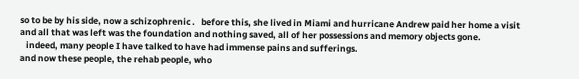so to be by his side, now a schizophrenic .   before this, she lived in Miami and hurricane Andrew paid her home a visit and all that was left was the foundation and nothing saved, all of her possessions and memory objects gone.
   indeed, many people I have talked to have had immense pains and sufferings.
and now these people, the rehab people, who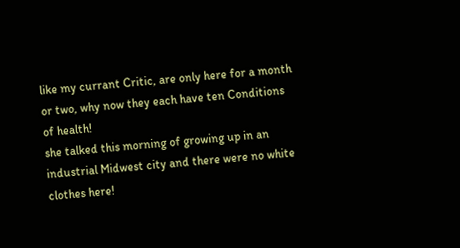like my currant Critic, are only here for a month or two, why now they each have ten Conditions of health!
she talked this morning of growing up in an industrial Midwest city and there were no white clothes here!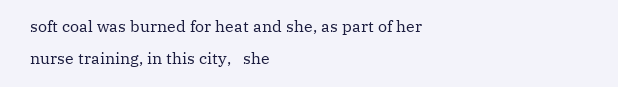soft coal was burned for heat and she, as part of her nurse training, in this city,   she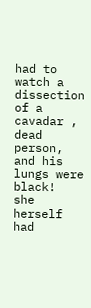had to watch a dissection of a cavadar , dead person, and his lungs were black!  she herself had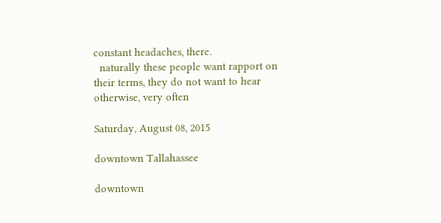constant headaches, there.
  naturally these people want rapport on their terms, they do not want to hear otherwise, very often

Saturday, August 08, 2015

downtown Tallahassee

downtown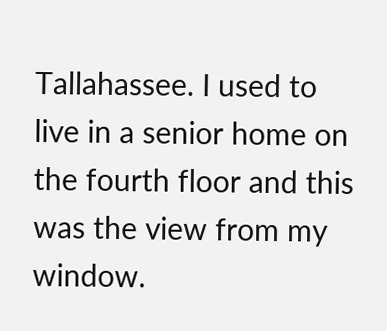Tallahassee. I used to live in a senior home on the fourth floor and this was the view from my window.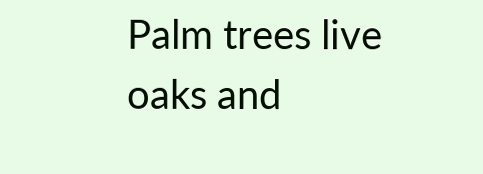Palm trees live oaks and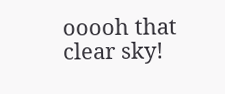ooooh that clear sky!